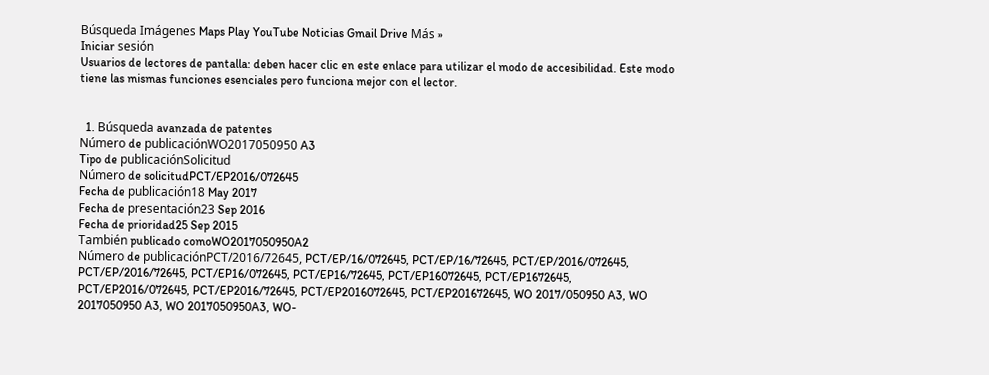Búsqueda Imágenes Maps Play YouTube Noticias Gmail Drive Más »
Iniciar sesión
Usuarios de lectores de pantalla: deben hacer clic en este enlace para utilizar el modo de accesibilidad. Este modo tiene las mismas funciones esenciales pero funciona mejor con el lector.


  1. Búsqueda avanzada de patentes
Número de publicaciónWO2017050950 A3
Tipo de publicaciónSolicitud
Número de solicitudPCT/EP2016/072645
Fecha de publicación18 May 2017
Fecha de presentación23 Sep 2016
Fecha de prioridad25 Sep 2015
También publicado comoWO2017050950A2
Número de publicaciónPCT/2016/72645, PCT/EP/16/072645, PCT/EP/16/72645, PCT/EP/2016/072645, PCT/EP/2016/72645, PCT/EP16/072645, PCT/EP16/72645, PCT/EP16072645, PCT/EP1672645, PCT/EP2016/072645, PCT/EP2016/72645, PCT/EP2016072645, PCT/EP201672645, WO 2017/050950 A3, WO 2017050950 A3, WO 2017050950A3, WO-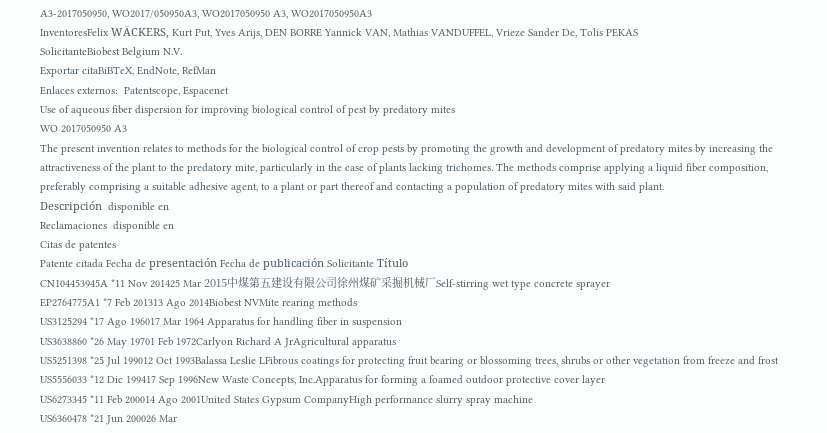A3-2017050950, WO2017/050950A3, WO2017050950 A3, WO2017050950A3
InventoresFelix WÄCKERS, Kurt Put, Yves Arijs, DEN BORRE Yannick VAN, Mathias VANDUFFEL, Vrieze Sander De, Tolis PEKAS
SolicitanteBiobest Belgium N.V.
Exportar citaBiBTeX, EndNote, RefMan
Enlaces externos:  Patentscope, Espacenet
Use of aqueous fiber dispersion for improving biological control of pest by predatory mites
WO 2017050950 A3
The present invention relates to methods for the biological control of crop pests by promoting the growth and development of predatory mites by increasing the attractiveness of the plant to the predatory mite, particularly in the case of plants lacking trichomes. The methods comprise applying a liquid fiber composition, preferably comprising a suitable adhesive agent, to a plant or part thereof and contacting a population of predatory mites with said plant.
Descripción  disponible en
Reclamaciones  disponible en
Citas de patentes
Patente citada Fecha de presentación Fecha de publicación Solicitante Título
CN104453945A *11 Nov 201425 Mar 2015中煤第五建设有限公司徐州煤矿采掘机械厂Self-stirring wet type concrete sprayer
EP2764775A1 *7 Feb 201313 Ago 2014Biobest NVMite rearing methods
US3125294 *17 Ago 196017 Mar 1964 Apparatus for handling fiber in suspension
US3638860 *26 May 19701 Feb 1972Carlyon Richard A JrAgricultural apparatus
US5251398 *25 Jul 199012 Oct 1993Balassa Leslie LFibrous coatings for protecting fruit bearing or blossoming trees, shrubs or other vegetation from freeze and frost
US5556033 *12 Dic 199417 Sep 1996New Waste Concepts, Inc.Apparatus for forming a foamed outdoor protective cover layer
US6273345 *11 Feb 200014 Ago 2001United States Gypsum CompanyHigh performance slurry spray machine
US6360478 *21 Jun 200026 Mar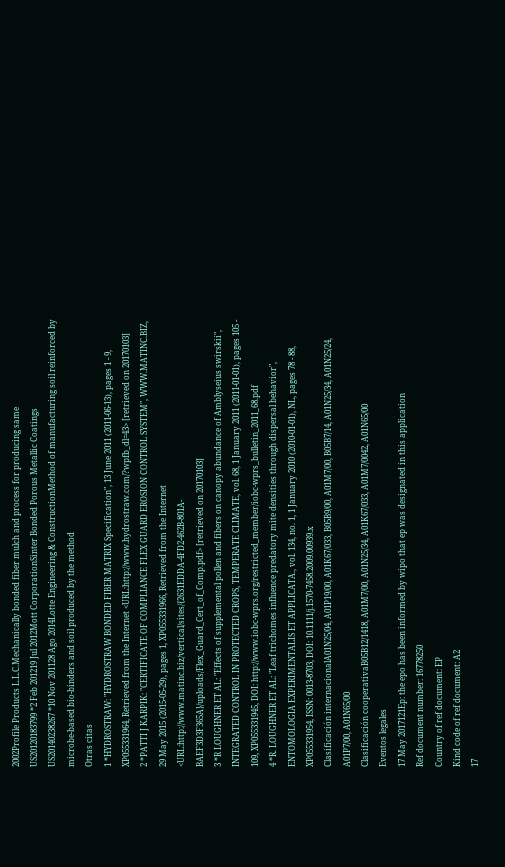2002Profile Products L.L.C.Mechanically bonded fiber mulch and process for producing same
US20120183799 *2 Feb 201219 Jul 2012Mott CorporationSinter Bonded Porous Metallic Coatings
US20140238267 *10 Nov 201128 Ago 2014Lotte Engineering & ConstructionMethod of manufacturing soil reinforced by microbe-based bio-binders and soil produced by the method
Otras citas
1 *HYDROSTRAW: "HYDROSTRAW BONDED FIBER MATRIX Specification", 13 June 2011 (2011-06-13), pages 1 - 9, XP055331964, Retrieved from the Internet <URL:http://www.hydrostraw.com/?wpfb_dl=43> [retrieved on 20170103]
2 *PATTI J KARPIK: "CERTIFICATE OF COMPLIANCE FLEX GUARD EROSION CONTROL SYSTEM", WWW.MATINC.BIZ, 29 May 2015 (2015-05-29), pages 1, XP055331966, Retrieved from the Internet <URL:http://www.matinc.biz/vertical/sites/{2631EDDA-4FD2-462B-801A-BAEF3D3F365A}/uploads/Flex_Guard_Cert_of_Comp.pdf> [retrieved on 20170103]
3 *R LOUGHNER ET AL: "Effects of supplemental pollen and fibers on canopy abundance of Amblyseius swirskii", INTEGRATED CONTROL IN PROTECTED CROPS, TEMPERATE CLIMATE, vol. 68, 1 January 2011 (2011-01-01), pages 105 - 109, XP055331945, DOI: http://www.iobc-wprs.org/restricted_member/iobc-wprs_bulletin_2011_68.pdf
4 *R. LOUGHNER ET AL: "Leaf trichomes influence predatory mite densities through dispersal behavior", ENTOMOLOGIA EXPERIMENTALIS ET APPLICATA., vol. 134, no. 1, 1 January 2010 (2010-01-01), NL, pages 78 - 88, XP055331954, ISSN: 0013-8703, DOI: 10.1111/j.1570-7458.2009.00939.x
Clasificación internacionalA01N25/04, A01P19/00, A01K67/033, B05B9/00, A01M7/00, B05B7/14, A01N25/34, A01N25/24, A01P7/00, A01N65/00
Clasificación cooperativaB05B12/1418, A01M7/00, A01N25/34, A01K67/033, A01M7/0042, A01N65/00
Eventos legales
17 May 2017121Ep: the epo has been informed by wipo that ep was designated in this application
Ref document number: 16778250
Country of ref document: EP
Kind code of ref document: A2
17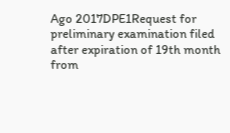Ago 2017DPE1Request for preliminary examination filed after expiration of 19th month from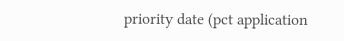priority date (pct application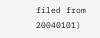filed from 20040101)